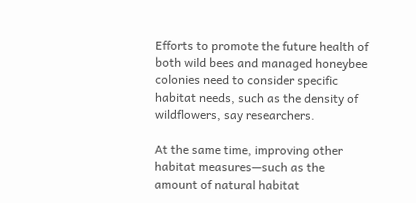Efforts to promote the future health of both wild bees and managed honeybee colonies need to consider specific habitat needs, such as the density of wildflowers, say researchers.

At the same time, improving other habitat measures—such as the amount of natural habitat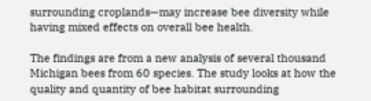surrounding croplands—may increase bee diversity while having mixed effects on overall bee health.

The findings are from a new analysis of several thousand Michigan bees from 60 species. The study looks at how the quality and quantity of bee habitat surrounding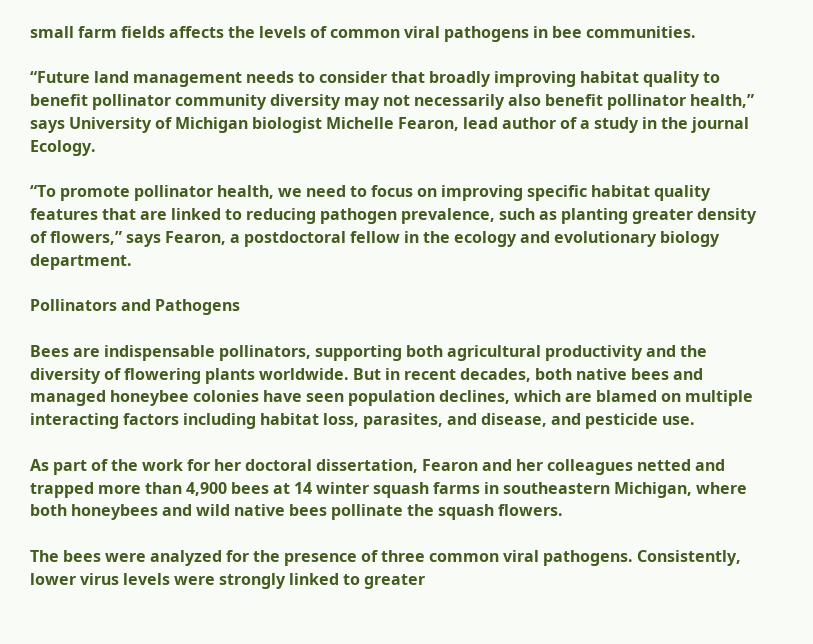small farm fields affects the levels of common viral pathogens in bee communities.

“Future land management needs to consider that broadly improving habitat quality to benefit pollinator community diversity may not necessarily also benefit pollinator health,” says University of Michigan biologist Michelle Fearon, lead author of a study in the journal Ecology.

“To promote pollinator health, we need to focus on improving specific habitat quality features that are linked to reducing pathogen prevalence, such as planting greater density of flowers,” says Fearon, a postdoctoral fellow in the ecology and evolutionary biology department.

Pollinators and Pathogens

Bees are indispensable pollinators, supporting both agricultural productivity and the diversity of flowering plants worldwide. But in recent decades, both native bees and managed honeybee colonies have seen population declines, which are blamed on multiple interacting factors including habitat loss, parasites, and disease, and pesticide use.

As part of the work for her doctoral dissertation, Fearon and her colleagues netted and trapped more than 4,900 bees at 14 winter squash farms in southeastern Michigan, where both honeybees and wild native bees pollinate the squash flowers.

The bees were analyzed for the presence of three common viral pathogens. Consistently, lower virus levels were strongly linked to greater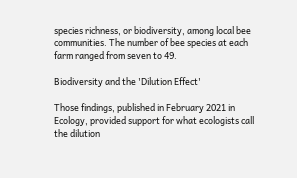species richness, or biodiversity, among local bee communities. The number of bee species at each farm ranged from seven to 49.

Biodiversity and the 'Dilution Effect'

Those findings, published in February 2021 in Ecology, provided support for what ecologists call the dilution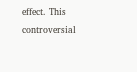effect. This controversial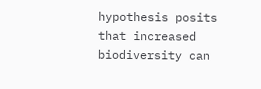hypothesis posits that increased biodiversity can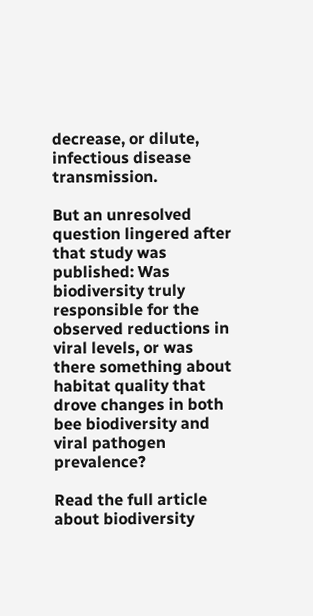decrease, or dilute, infectious disease transmission.

But an unresolved question lingered after that study was published: Was biodiversity truly responsible for the observed reductions in viral levels, or was there something about habitat quality that drove changes in both bee biodiversity and viral pathogen prevalence?

Read the full article about biodiversity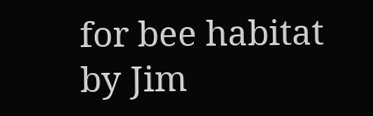for bee habitat by Jim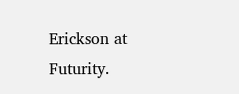Erickson at Futurity.